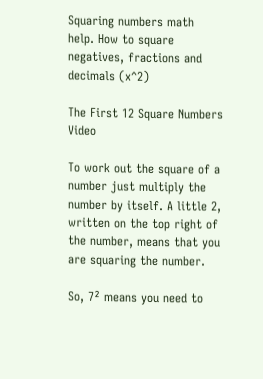Squaring numbers math help. How to square negatives, fractions and decimals (x^2)

The First 12 Square Numbers Video

To work out the square of a number just multiply the number by itself. A little 2, written on the top right of the number, means that you are squaring the number.

So, 7² means you need to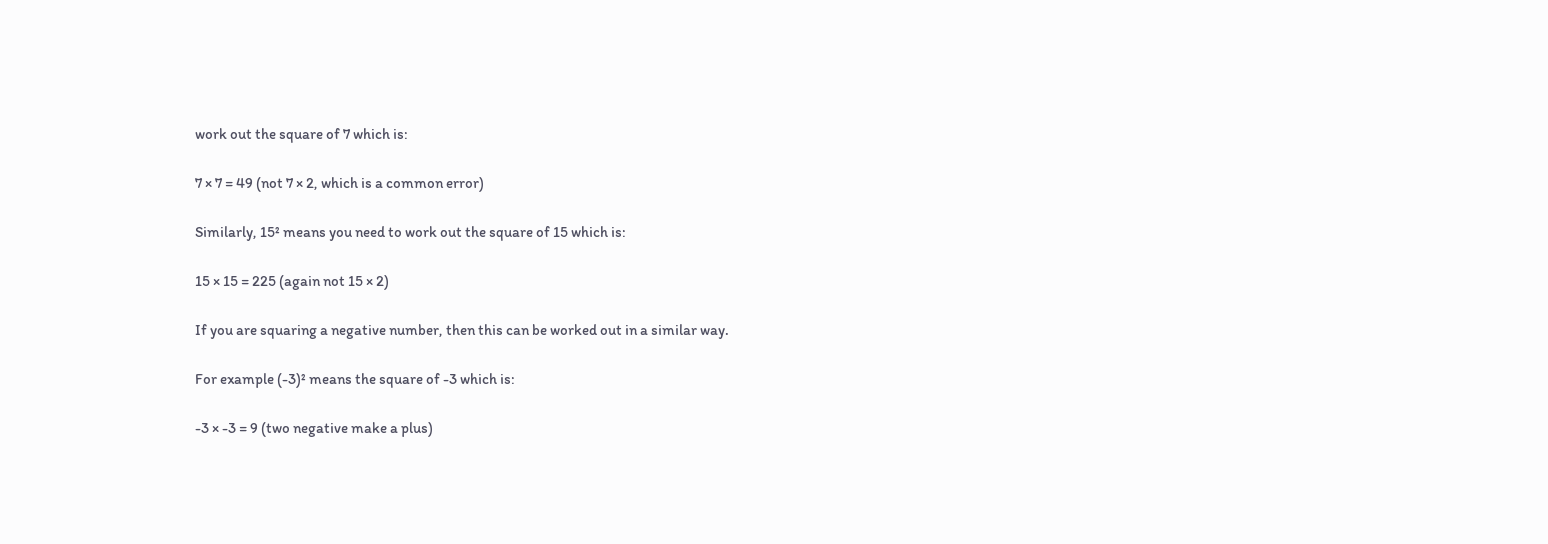work out the square of 7 which is:

7 × 7 = 49 (not 7 × 2, which is a common error)

Similarly, 15² means you need to work out the square of 15 which is:

15 × 15 = 225 (again not 15 × 2)

If you are squaring a negative number, then this can be worked out in a similar way.

For example (-3)² means the square of -3 which is:

-3 × -3 = 9 (two negative make a plus)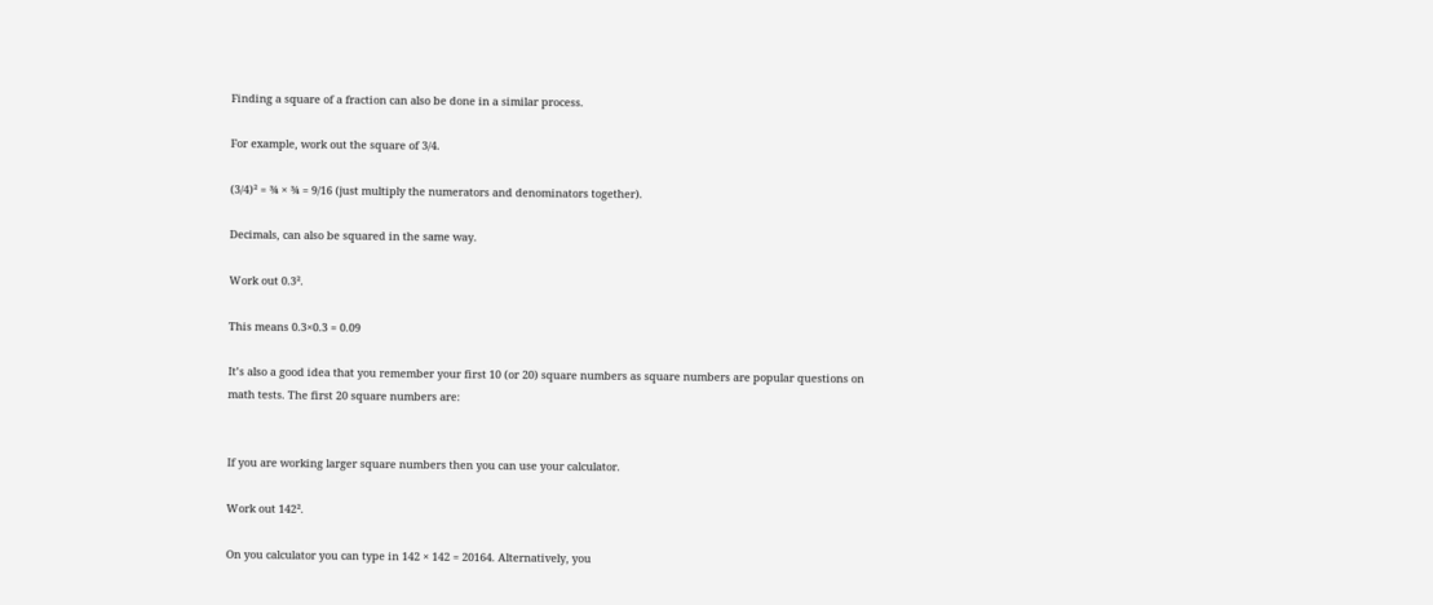Finding a square of a fraction can also be done in a similar process.

For example, work out the square of 3/4.

(3/4)² = ¾ × ¾ = 9/16 (just multiply the numerators and denominators together).

Decimals, can also be squared in the same way.

Work out 0.3².

This means 0.3×0.3 = 0.09

It’s also a good idea that you remember your first 10 (or 20) square numbers as square numbers are popular questions on math tests. The first 20 square numbers are:


If you are working larger square numbers then you can use your calculator.

Work out 142².

On you calculator you can type in 142 × 142 = 20164. Alternatively, you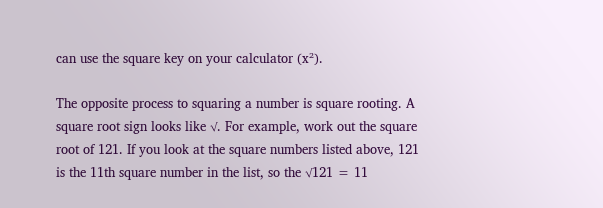can use the square key on your calculator (x²).

The opposite process to squaring a number is square rooting. A square root sign looks like √. For example, work out the square root of 121. If you look at the square numbers listed above, 121 is the 11th square number in the list, so the √121 = 11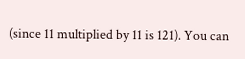(since 11 multiplied by 11 is 121). You can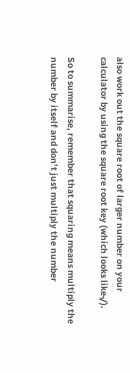also work out the square root of larger number on your calculator by using the square root key (which looks like√).

So to summarise, remember that squaring means multiply the number by itself and don’t just multiply the number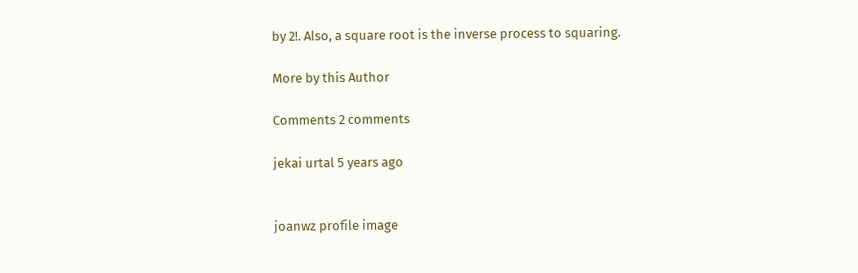by 2!. Also, a square root is the inverse process to squaring.

More by this Author

Comments 2 comments

jekai urtal 5 years ago


joanwz profile image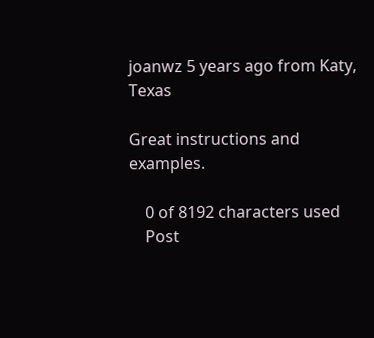joanwz 5 years ago from Katy, Texas

Great instructions and examples.

    0 of 8192 characters used
    Post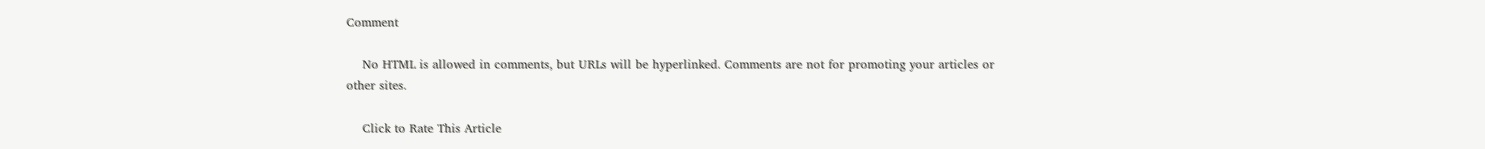Comment

    No HTML is allowed in comments, but URLs will be hyperlinked. Comments are not for promoting your articles or other sites.

    Click to Rate This Article